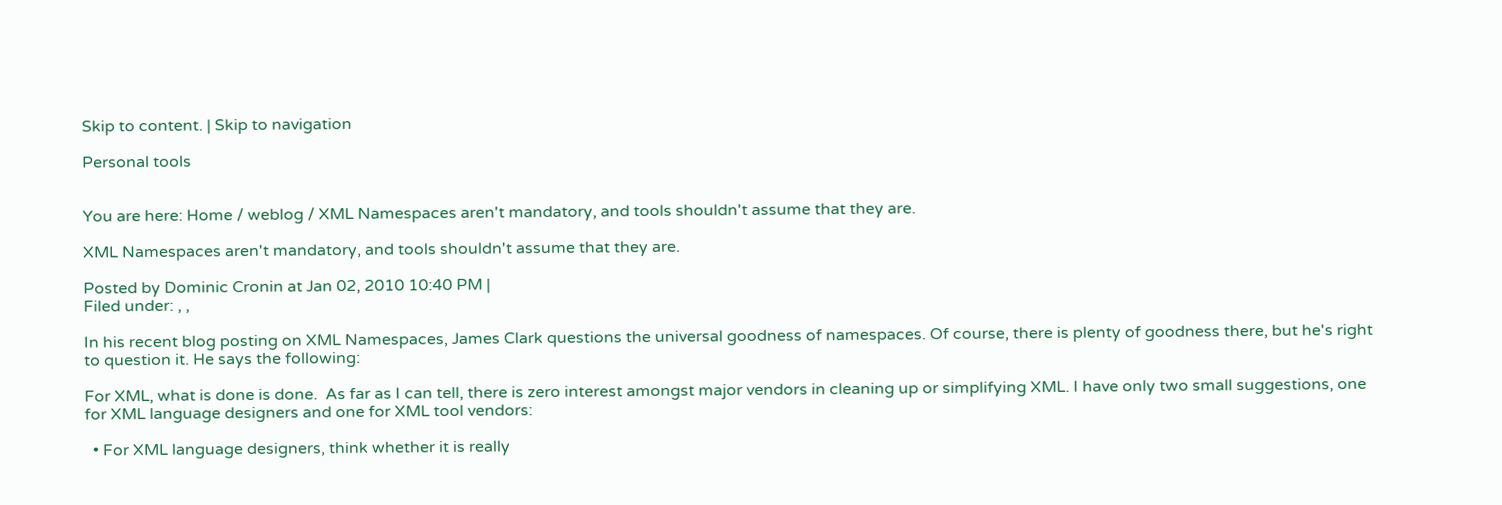Skip to content. | Skip to navigation

Personal tools


You are here: Home / weblog / XML Namespaces aren't mandatory, and tools shouldn't assume that they are.

XML Namespaces aren't mandatory, and tools shouldn't assume that they are.

Posted by Dominic Cronin at Jan 02, 2010 10:40 PM |
Filed under: , ,

In his recent blog posting on XML Namespaces, James Clark questions the universal goodness of namespaces. Of course, there is plenty of goodness there, but he's right to question it. He says the following:

For XML, what is done is done.  As far as I can tell, there is zero interest amongst major vendors in cleaning up or simplifying XML. I have only two small suggestions, one for XML language designers and one for XML tool vendors:

  • For XML language designers, think whether it is really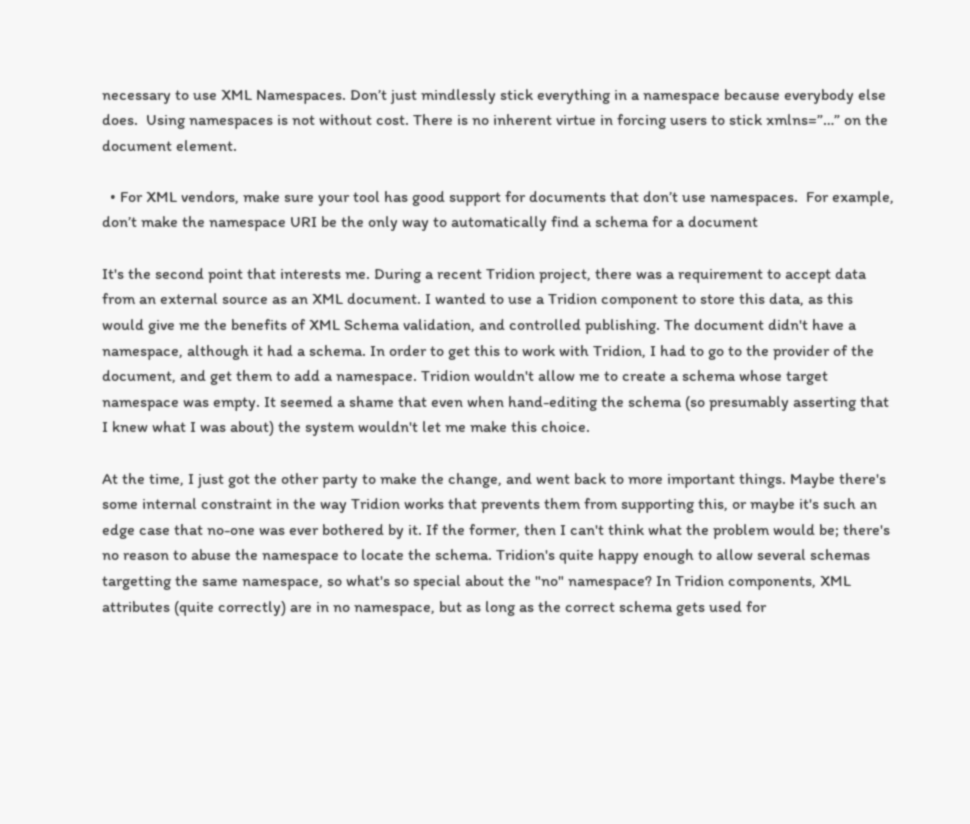necessary to use XML Namespaces. Don’t just mindlessly stick everything in a namespace because everybody else does.  Using namespaces is not without cost. There is no inherent virtue in forcing users to stick xmlns=”…” on the document element.

  • For XML vendors, make sure your tool has good support for documents that don’t use namespaces.  For example, don’t make the namespace URI be the only way to automatically find a schema for a document

It's the second point that interests me. During a recent Tridion project, there was a requirement to accept data from an external source as an XML document. I wanted to use a Tridion component to store this data, as this would give me the benefits of XML Schema validation, and controlled publishing. The document didn't have a namespace, although it had a schema. In order to get this to work with Tridion, I had to go to the provider of the document, and get them to add a namespace. Tridion wouldn't allow me to create a schema whose target namespace was empty. It seemed a shame that even when hand-editing the schema (so presumably asserting that I knew what I was about) the system wouldn't let me make this choice.

At the time, I just got the other party to make the change, and went back to more important things. Maybe there's some internal constraint in the way Tridion works that prevents them from supporting this, or maybe it's such an edge case that no-one was ever bothered by it. If the former, then I can't think what the problem would be; there's no reason to abuse the namespace to locate the schema. Tridion's quite happy enough to allow several schemas targetting the same namespace, so what's so special about the "no" namespace? In Tridion components, XML attributes (quite correctly) are in no namespace, but as long as the correct schema gets used for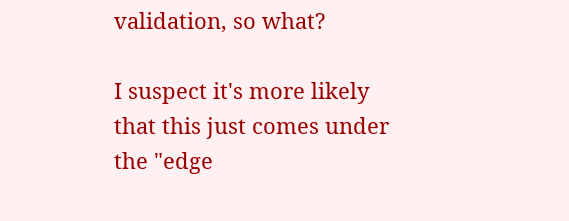validation, so what?

I suspect it's more likely that this just comes under the "edge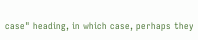case" heading, in which case, perhaps they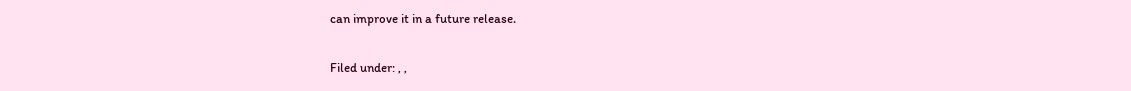can improve it in a future release.

Filed under: , ,